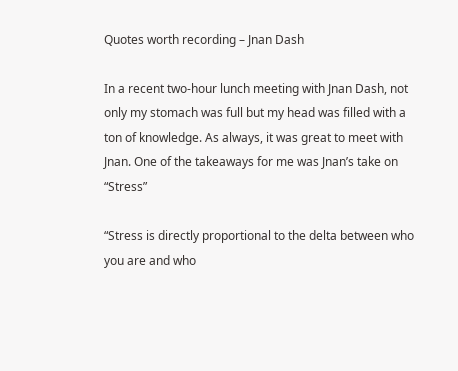Quotes worth recording – Jnan Dash

In a recent two-hour lunch meeting with Jnan Dash, not only my stomach was full but my head was filled with a ton of knowledge. As always, it was great to meet with Jnan. One of the takeaways for me was Jnan’s take on “Stress”

“Stress is directly proportional to the delta between who you are and who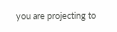you are projecting to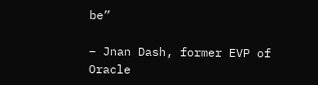be”

– Jnan Dash, former EVP of Oracle